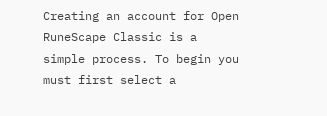Creating an account for Open RuneScape Classic is a simple process. To begin you must first select a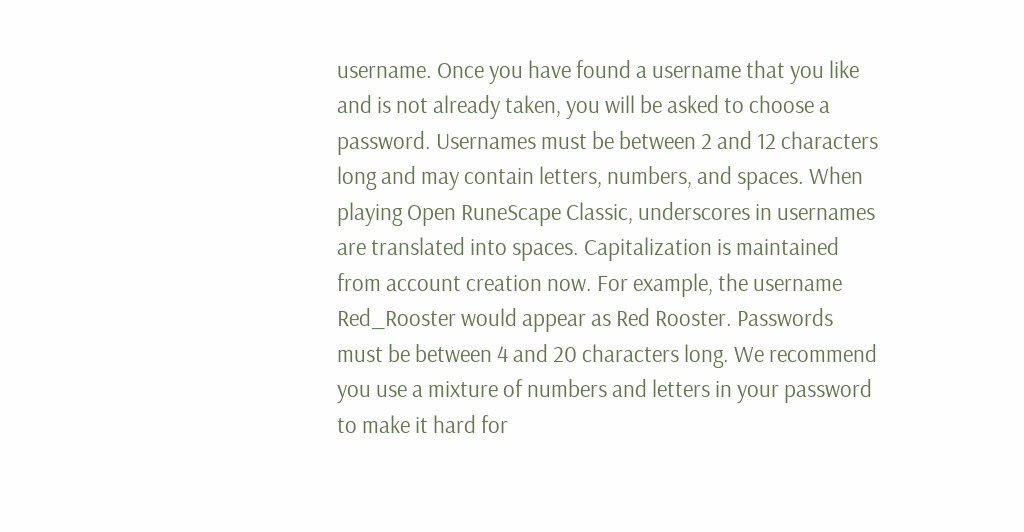username. Once you have found a username that you like and is not already taken, you will be asked to choose a password. Usernames must be between 2 and 12 characters long and may contain letters, numbers, and spaces. When playing Open RuneScape Classic, underscores in usernames are translated into spaces. Capitalization is maintained from account creation now. For example, the username Red_Rooster would appear as Red Rooster. Passwords must be between 4 and 20 characters long. We recommend you use a mixture of numbers and letters in your password to make it hard for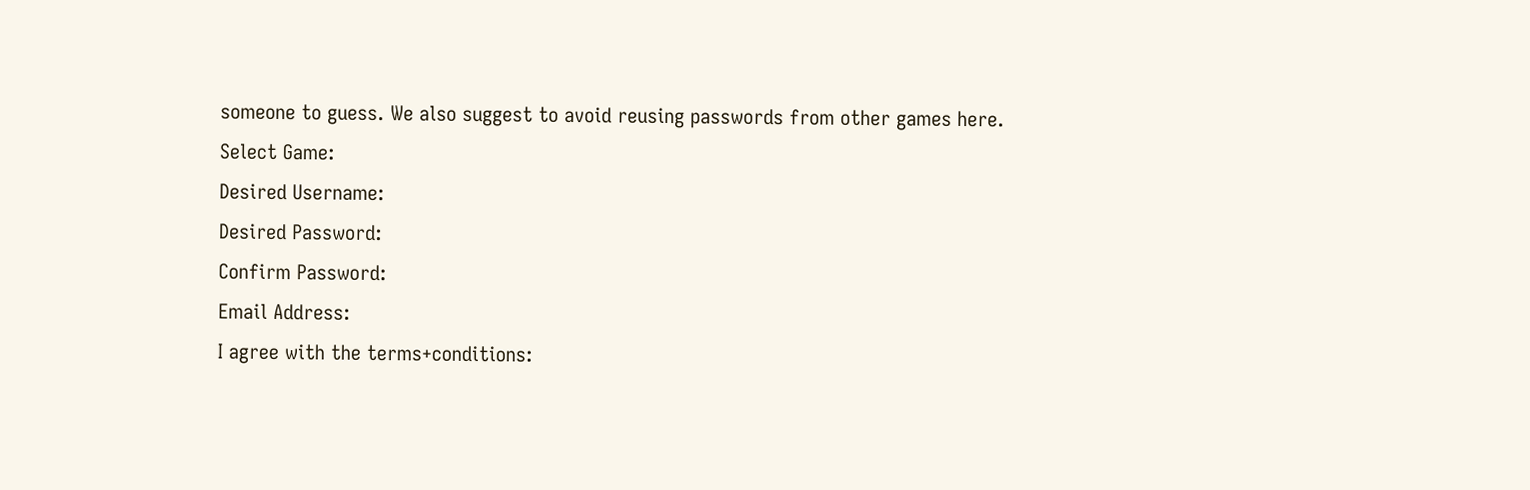someone to guess. We also suggest to avoid reusing passwords from other games here.
Select Game:
Desired Username:
Desired Password:
Confirm Password:
Email Address:
I agree with the terms+conditions: